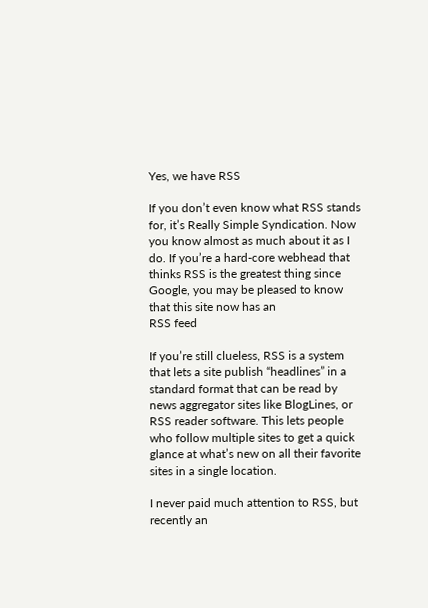Yes, we have RSS

If you don’t even know what RSS stands for, it’s Really Simple Syndication. Now you know almost as much about it as I do. If you’re a hard-core webhead that thinks RSS is the greatest thing since Google, you may be pleased to know that this site now has an
RSS feed

If you’re still clueless, RSS is a system that lets a site publish “headlines” in a standard format that can be read by news aggregator sites like BlogLines, or RSS reader software. This lets people who follow multiple sites to get a quick glance at what’s new on all their favorite sites in a single location.

I never paid much attention to RSS, but recently an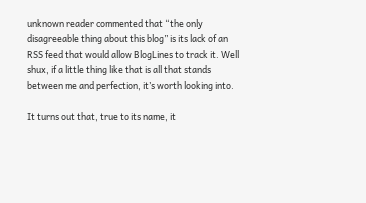unknown reader commented that “the only disagreeable thing about this blog” is its lack of an RSS feed that would allow BlogLines to track it. Well shux, if a little thing like that is all that stands between me and perfection, it’s worth looking into.

It turns out that, true to its name, it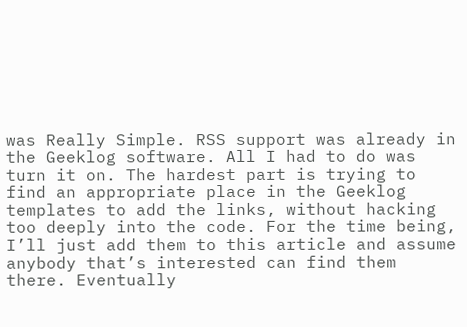was Really Simple. RSS support was already in the Geeklog software. All I had to do was turn it on. The hardest part is trying to find an appropriate place in the Geeklog templates to add the links, without hacking too deeply into the code. For the time being, I’ll just add them to this article and assume anybody that’s interested can find them there. Eventually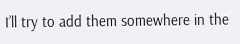I’ll try to add them somewhere in the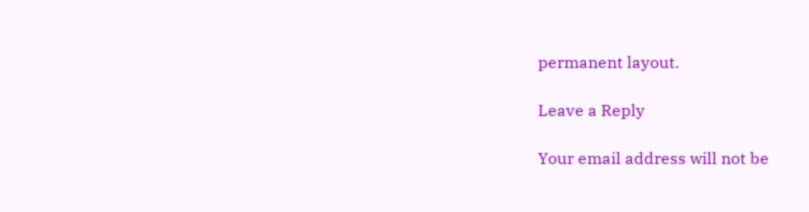permanent layout.

Leave a Reply

Your email address will not be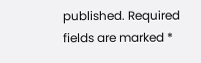published. Required fields are marked *